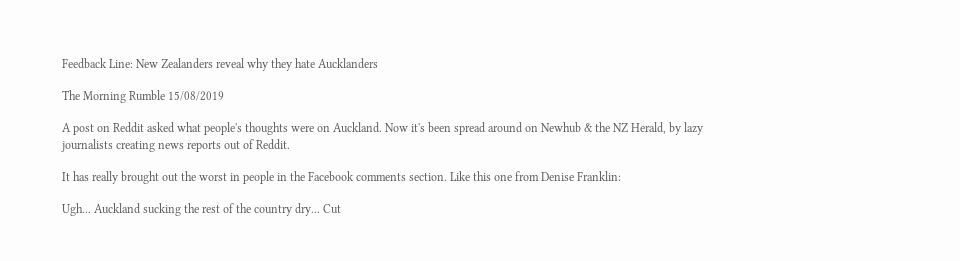Feedback Line: New Zealanders reveal why they hate Aucklanders

The Morning Rumble 15/08/2019

A post on Reddit asked what people's thoughts were on Auckland. Now it's been spread around on Newhub & the NZ Herald, by lazy journalists creating news reports out of Reddit.

It has really brought out the worst in people in the Facebook comments section. Like this one from Denise Franklin:

Ugh... Auckland sucking the rest of the country dry... Cut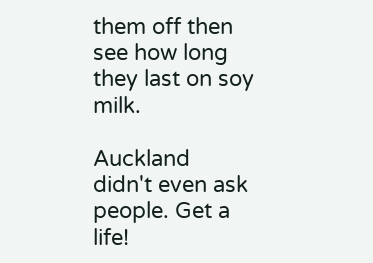them off then see how long they last on soy milk.

Auckland didn't even ask people. Get a life!